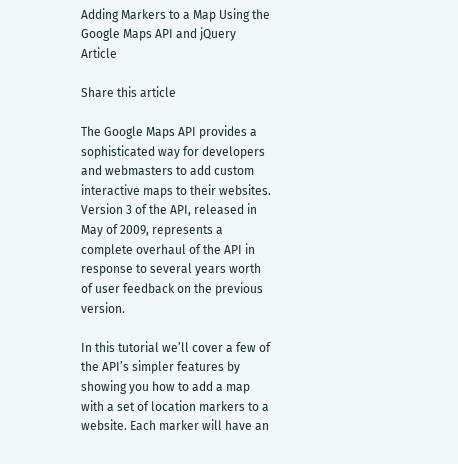Adding Markers to a Map Using the Google Maps API and jQuery Article

Share this article

The Google Maps API provides a sophisticated way for developers and webmasters to add custom interactive maps to their websites. Version 3 of the API, released in May of 2009, represents a complete overhaul of the API in response to several years worth of user feedback on the previous version.

In this tutorial we’ll cover a few of the API’s simpler features by showing you how to add a map with a set of location markers to a website. Each marker will have an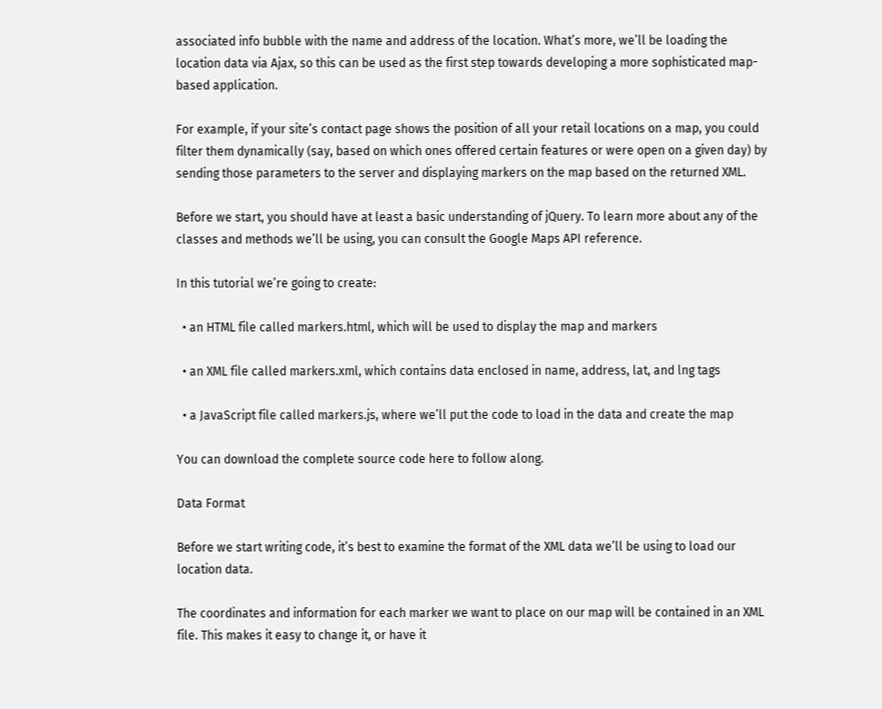associated info bubble with the name and address of the location. What’s more, we’ll be loading the location data via Ajax, so this can be used as the first step towards developing a more sophisticated map-based application.

For example, if your site’s contact page shows the position of all your retail locations on a map, you could filter them dynamically (say, based on which ones offered certain features or were open on a given day) by sending those parameters to the server and displaying markers on the map based on the returned XML.

Before we start, you should have at least a basic understanding of jQuery. To learn more about any of the classes and methods we’ll be using, you can consult the Google Maps API reference.

In this tutorial we’re going to create:

  • an HTML file called markers.html, which will be used to display the map and markers

  • an XML file called markers.xml, which contains data enclosed in name, address, lat, and lng tags

  • a JavaScript file called markers.js, where we’ll put the code to load in the data and create the map

You can download the complete source code here to follow along.

Data Format

Before we start writing code, it’s best to examine the format of the XML data we’ll be using to load our location data.

The coordinates and information for each marker we want to place on our map will be contained in an XML file. This makes it easy to change it, or have it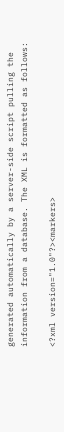generated automatically by a server-side script pulling the information from a database. The XML is formatted as follows:

<?xml version="1.0"?><markers>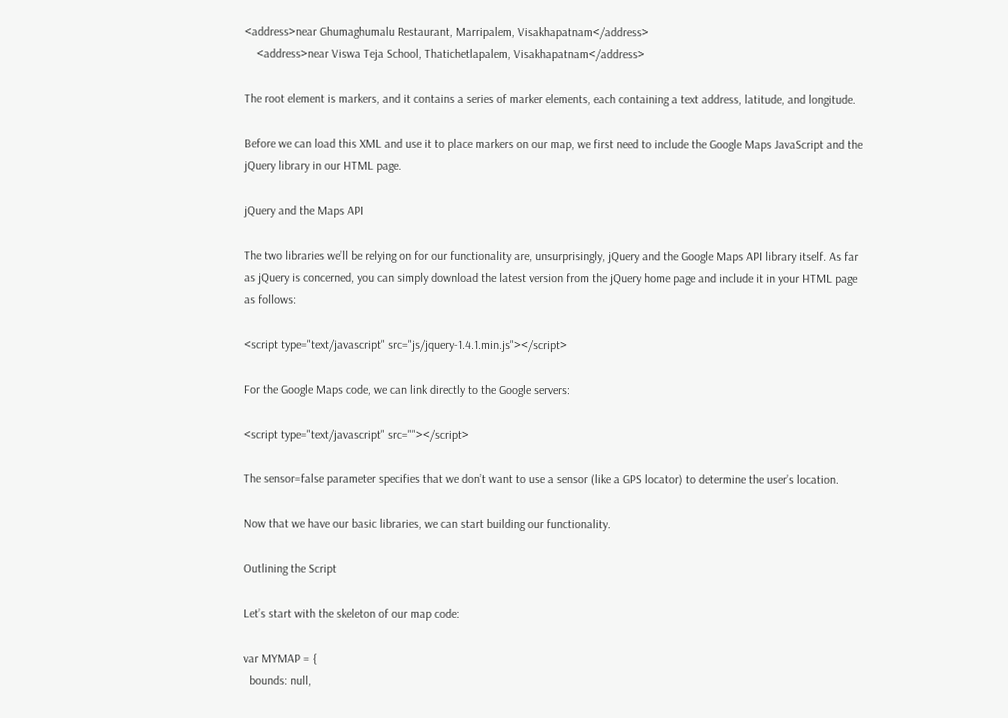<address>near Ghumaghumalu Restaurant, Marripalem, Visakhapatnam</address>
    <address>near Viswa Teja School, Thatichetlapalem, Visakhapatnam</address>

The root element is markers, and it contains a series of marker elements, each containing a text address, latitude, and longitude.

Before we can load this XML and use it to place markers on our map, we first need to include the Google Maps JavaScript and the jQuery library in our HTML page.

jQuery and the Maps API

The two libraries we’ll be relying on for our functionality are, unsurprisingly, jQuery and the Google Maps API library itself. As far as jQuery is concerned, you can simply download the latest version from the jQuery home page and include it in your HTML page as follows:

<script type="text/javascript" src="js/jquery-1.4.1.min.js"></script>

For the Google Maps code, we can link directly to the Google servers:

<script type="text/javascript" src=""></script>

The sensor=false parameter specifies that we don’t want to use a sensor (like a GPS locator) to determine the user’s location.

Now that we have our basic libraries, we can start building our functionality.

Outlining the Script

Let’s start with the skeleton of our map code:

var MYMAP = {
  bounds: null,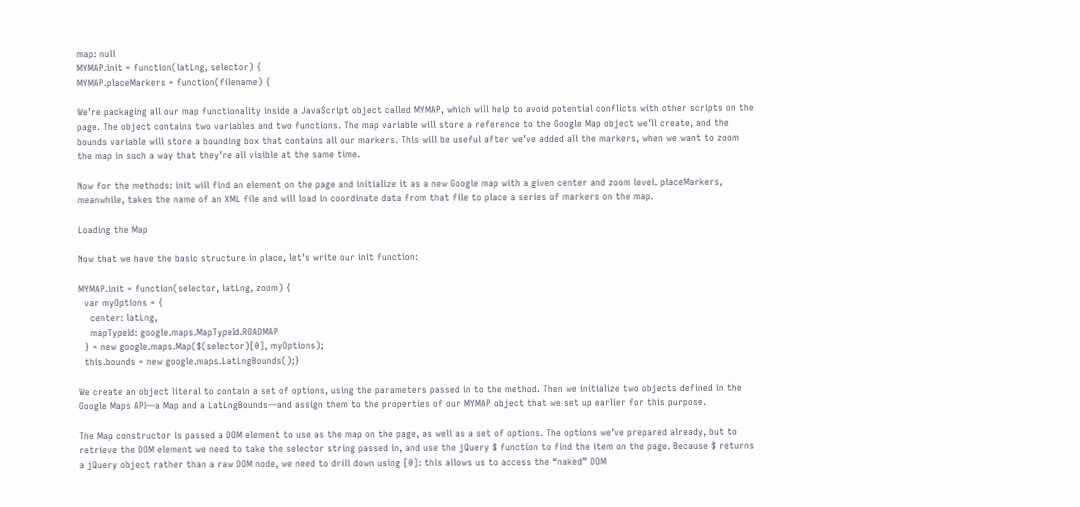map: null
MYMAP.init = function(latLng, selector) {
MYMAP.placeMarkers = function(filename) {

We’re packaging all our map functionality inside a JavaScript object called MYMAP, which will help to avoid potential conflicts with other scripts on the page. The object contains two variables and two functions. The map variable will store a reference to the Google Map object we’ll create, and the bounds variable will store a bounding box that contains all our markers. This will be useful after we’ve added all the markers, when we want to zoom the map in such a way that they’re all visible at the same time.

Now for the methods: init will find an element on the page and initialize it as a new Google map with a given center and zoom level. placeMarkers, meanwhile, takes the name of an XML file and will load in coordinate data from that file to place a series of markers on the map.

Loading the Map

Now that we have the basic structure in place, let’s write our init function:

MYMAP.init = function(selector, latLng, zoom) {
  var myOptions = {
    center: latLng,
    mapTypeId: google.maps.MapTypeId.ROADMAP
  } = new google.maps.Map($(selector)[0], myOptions);
  this.bounds = new google.maps.LatLngBounds();}

We create an object literal to contain a set of options, using the parameters passed in to the method. Then we initialize two objects defined in the Google Maps API—a Map and a LatLngBounds—and assign them to the properties of our MYMAP object that we set up earlier for this purpose.

The Map constructor is passed a DOM element to use as the map on the page, as well as a set of options. The options we’ve prepared already, but to retrieve the DOM element we need to take the selector string passed in, and use the jQuery $ function to find the item on the page. Because $ returns a jQuery object rather than a raw DOM node, we need to drill down using [0]: this allows us to access the “naked” DOM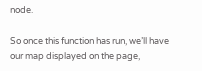node.

So once this function has run, we’ll have our map displayed on the page,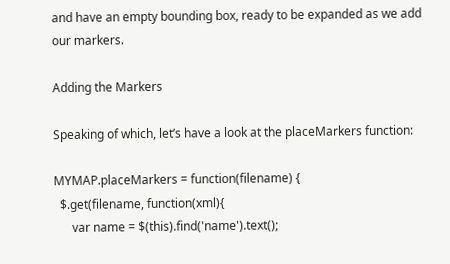and have an empty bounding box, ready to be expanded as we add our markers.

Adding the Markers

Speaking of which, let’s have a look at the placeMarkers function:

MYMAP.placeMarkers = function(filename) {
  $.get(filename, function(xml){
      var name = $(this).find('name').text();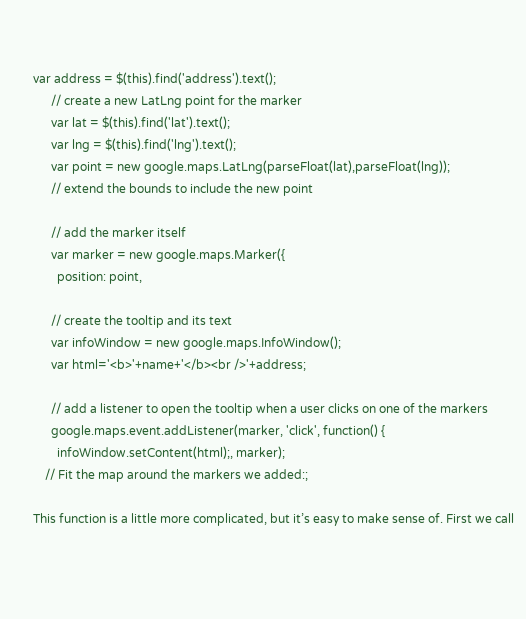var address = $(this).find('address').text();
      // create a new LatLng point for the marker
      var lat = $(this).find('lat').text();
      var lng = $(this).find('lng').text();
      var point = new google.maps.LatLng(parseFloat(lat),parseFloat(lng));
      // extend the bounds to include the new point

      // add the marker itself
      var marker = new google.maps.Marker({
        position: point,

      // create the tooltip and its text
      var infoWindow = new google.maps.InfoWindow();
      var html='<b>'+name+'</b><br />'+address;

      // add a listener to open the tooltip when a user clicks on one of the markers
      google.maps.event.addListener(marker, 'click', function() {
        infoWindow.setContent(html);, marker);
    // Fit the map around the markers we added:;

This function is a little more complicated, but it’s easy to make sense of. First we call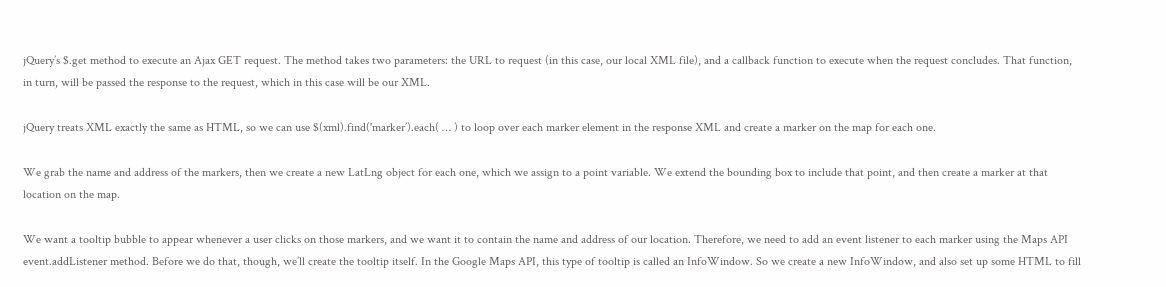jQuery’s $.get method to execute an Ajax GET request. The method takes two parameters: the URL to request (in this case, our local XML file), and a callback function to execute when the request concludes. That function, in turn, will be passed the response to the request, which in this case will be our XML.

jQuery treats XML exactly the same as HTML, so we can use $(xml).find('marker’).each( … ) to loop over each marker element in the response XML and create a marker on the map for each one.

We grab the name and address of the markers, then we create a new LatLng object for each one, which we assign to a point variable. We extend the bounding box to include that point, and then create a marker at that location on the map.

We want a tooltip bubble to appear whenever a user clicks on those markers, and we want it to contain the name and address of our location. Therefore, we need to add an event listener to each marker using the Maps API event.addListener method. Before we do that, though, we’ll create the tooltip itself. In the Google Maps API, this type of tooltip is called an InfoWindow. So we create a new InfoWindow, and also set up some HTML to fill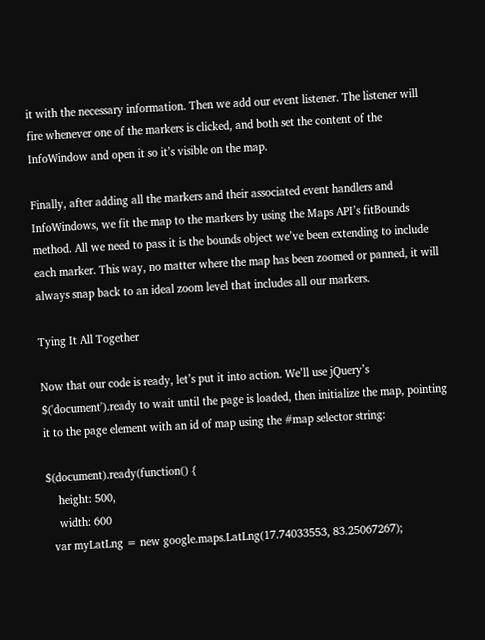it with the necessary information. Then we add our event listener. The listener will fire whenever one of the markers is clicked, and both set the content of the InfoWindow and open it so it’s visible on the map.

Finally, after adding all the markers and their associated event handlers and InfoWindows, we fit the map to the markers by using the Maps API’s fitBounds method. All we need to pass it is the bounds object we’ve been extending to include each marker. This way, no matter where the map has been zoomed or panned, it will always snap back to an ideal zoom level that includes all our markers.

Tying It All Together

Now that our code is ready, let’s put it into action. We’ll use jQuery’s $('document').ready to wait until the page is loaded, then initialize the map, pointing it to the page element with an id of map using the #map selector string:

$(document).ready(function() {
    height: 500,
    width: 600
  var myLatLng = new google.maps.LatLng(17.74033553, 83.25067267);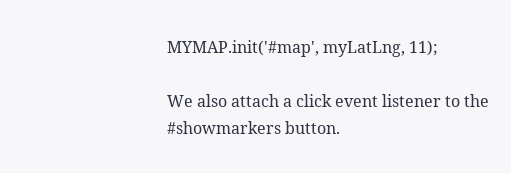MYMAP.init('#map', myLatLng, 11);

We also attach a click event listener to the #showmarkers button.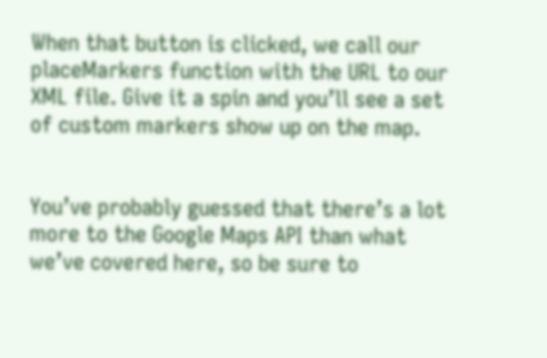When that button is clicked, we call our placeMarkers function with the URL to our XML file. Give it a spin and you’ll see a set of custom markers show up on the map.


You’ve probably guessed that there’s a lot more to the Google Maps API than what we’ve covered here, so be sure to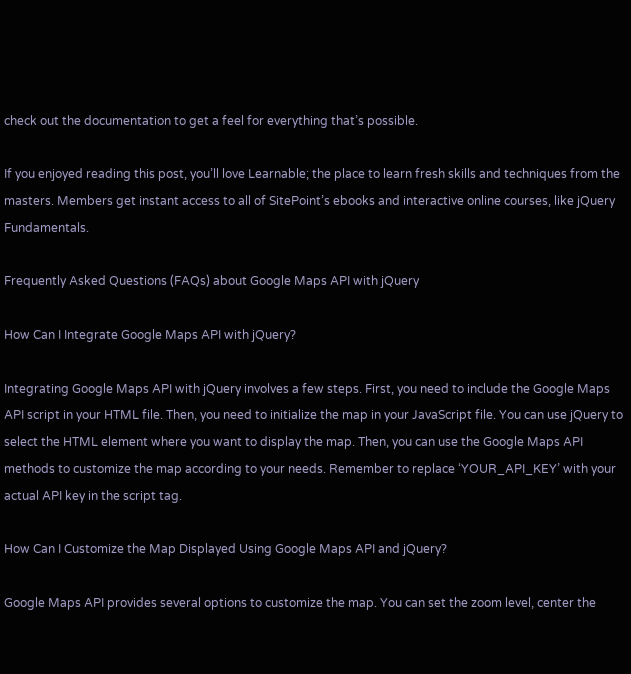check out the documentation to get a feel for everything that’s possible.

If you enjoyed reading this post, you’ll love Learnable; the place to learn fresh skills and techniques from the masters. Members get instant access to all of SitePoint’s ebooks and interactive online courses, like jQuery Fundamentals.

Frequently Asked Questions (FAQs) about Google Maps API with jQuery

How Can I Integrate Google Maps API with jQuery?

Integrating Google Maps API with jQuery involves a few steps. First, you need to include the Google Maps API script in your HTML file. Then, you need to initialize the map in your JavaScript file. You can use jQuery to select the HTML element where you want to display the map. Then, you can use the Google Maps API methods to customize the map according to your needs. Remember to replace ‘YOUR_API_KEY’ with your actual API key in the script tag.

How Can I Customize the Map Displayed Using Google Maps API and jQuery?

Google Maps API provides several options to customize the map. You can set the zoom level, center the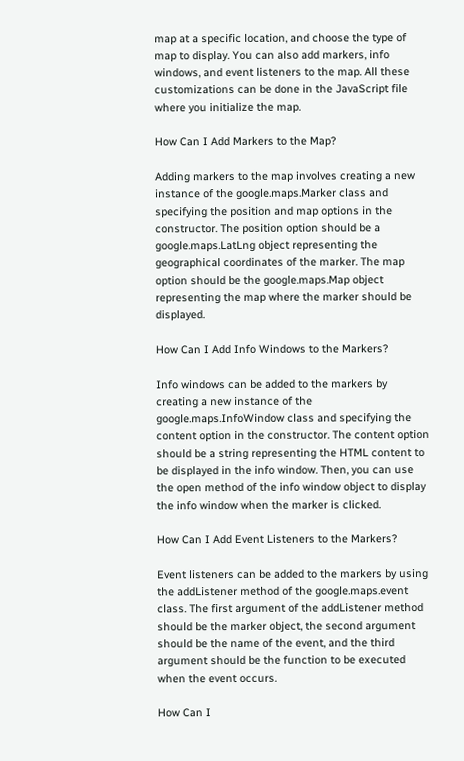map at a specific location, and choose the type of map to display. You can also add markers, info windows, and event listeners to the map. All these customizations can be done in the JavaScript file where you initialize the map.

How Can I Add Markers to the Map?

Adding markers to the map involves creating a new instance of the google.maps.Marker class and specifying the position and map options in the constructor. The position option should be a google.maps.LatLng object representing the geographical coordinates of the marker. The map option should be the google.maps.Map object representing the map where the marker should be displayed.

How Can I Add Info Windows to the Markers?

Info windows can be added to the markers by creating a new instance of the google.maps.InfoWindow class and specifying the content option in the constructor. The content option should be a string representing the HTML content to be displayed in the info window. Then, you can use the open method of the info window object to display the info window when the marker is clicked.

How Can I Add Event Listeners to the Markers?

Event listeners can be added to the markers by using the addListener method of the google.maps.event class. The first argument of the addListener method should be the marker object, the second argument should be the name of the event, and the third argument should be the function to be executed when the event occurs.

How Can I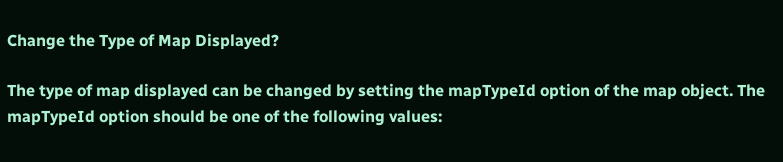Change the Type of Map Displayed?

The type of map displayed can be changed by setting the mapTypeId option of the map object. The mapTypeId option should be one of the following values: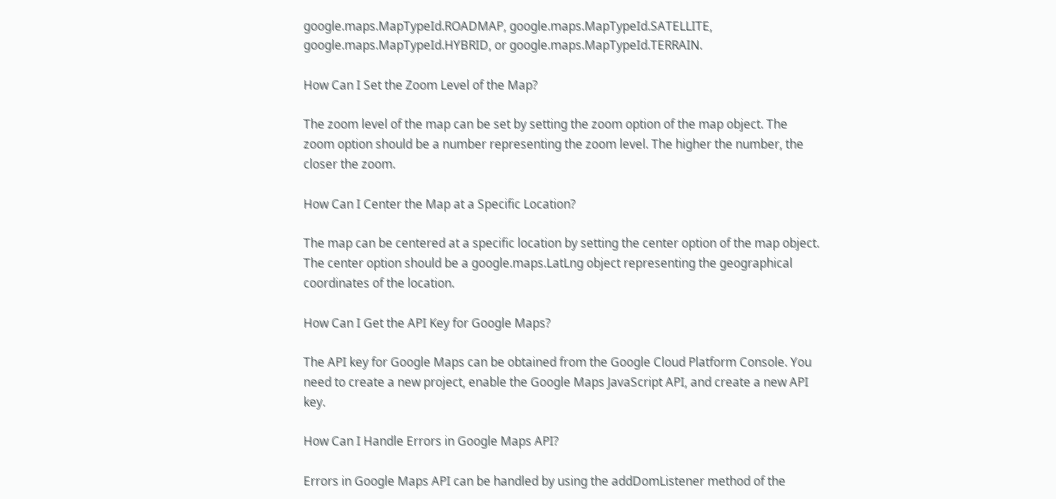google.maps.MapTypeId.ROADMAP, google.maps.MapTypeId.SATELLITE, google.maps.MapTypeId.HYBRID, or google.maps.MapTypeId.TERRAIN.

How Can I Set the Zoom Level of the Map?

The zoom level of the map can be set by setting the zoom option of the map object. The zoom option should be a number representing the zoom level. The higher the number, the closer the zoom.

How Can I Center the Map at a Specific Location?

The map can be centered at a specific location by setting the center option of the map object. The center option should be a google.maps.LatLng object representing the geographical coordinates of the location.

How Can I Get the API Key for Google Maps?

The API key for Google Maps can be obtained from the Google Cloud Platform Console. You need to create a new project, enable the Google Maps JavaScript API, and create a new API key.

How Can I Handle Errors in Google Maps API?

Errors in Google Maps API can be handled by using the addDomListener method of the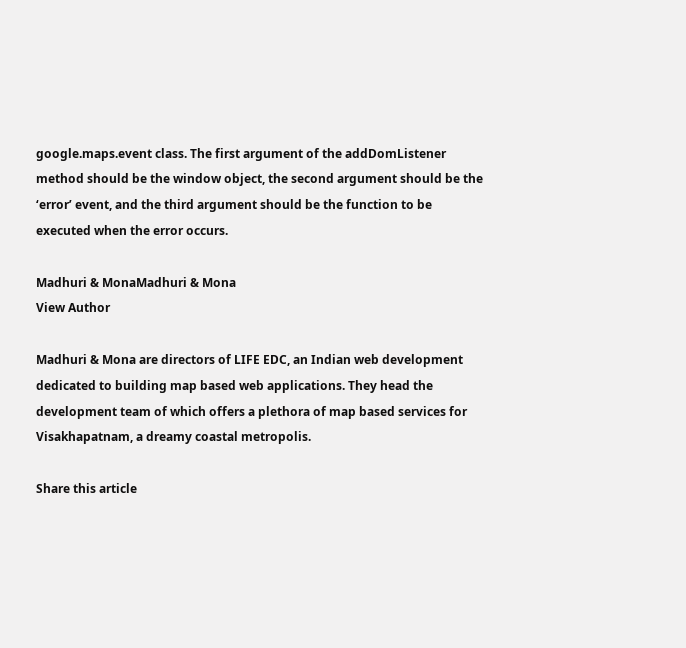google.maps.event class. The first argument of the addDomListener method should be the window object, the second argument should be the ‘error’ event, and the third argument should be the function to be executed when the error occurs.

Madhuri & MonaMadhuri & Mona
View Author

Madhuri & Mona are directors of LIFE EDC, an Indian web development dedicated to building map based web applications. They head the development team of which offers a plethora of map based services for Visakhapatnam, a dreamy coastal metropolis.

Share this article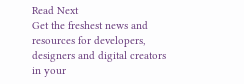Read Next
Get the freshest news and resources for developers, designers and digital creators in your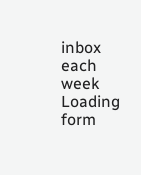inbox each week
Loading form